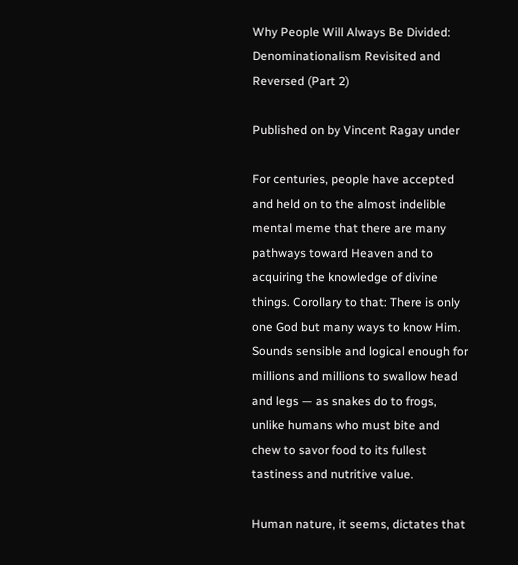Why People Will Always Be Divided: Denominationalism Revisited and Reversed (Part 2)

Published on by Vincent Ragay under

For centuries, people have accepted and held on to the almost indelible mental meme that there are many pathways toward Heaven and to acquiring the knowledge of divine things. Corollary to that: There is only one God but many ways to know Him. Sounds sensible and logical enough for millions and millions to swallow head and legs — as snakes do to frogs, unlike humans who must bite and chew to savor food to its fullest tastiness and nutritive value.

Human nature, it seems, dictates that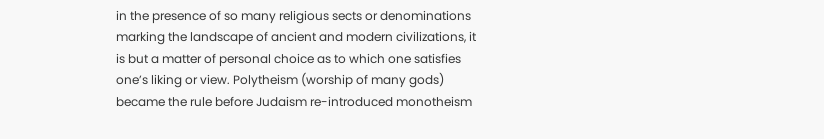in the presence of so many religious sects or denominations marking the landscape of ancient and modern civilizations, it is but a matter of personal choice as to which one satisfies one’s liking or view. Polytheism (worship of many gods) became the rule before Judaism re-introduced monotheism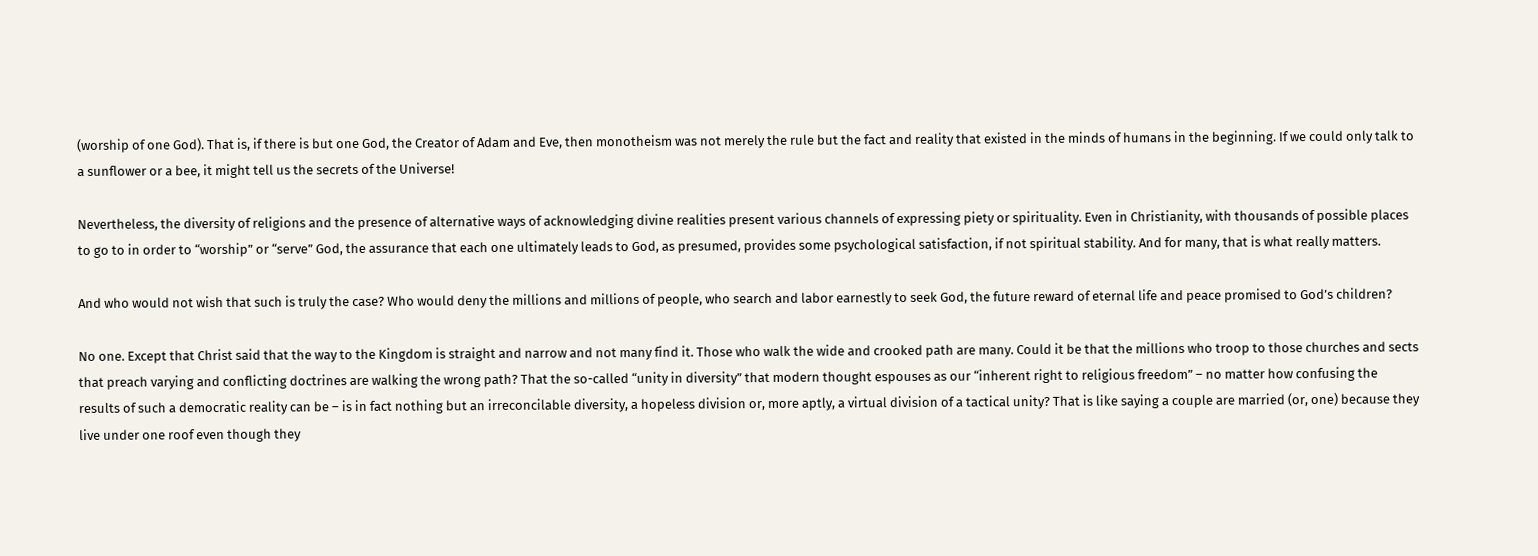(worship of one God). That is, if there is but one God, the Creator of Adam and Eve, then monotheism was not merely the rule but the fact and reality that existed in the minds of humans in the beginning. If we could only talk to a sunflower or a bee, it might tell us the secrets of the Universe!

Nevertheless, the diversity of religions and the presence of alternative ways of acknowledging divine realities present various channels of expressing piety or spirituality. Even in Christianity, with thousands of possible places to go to in order to “worship” or “serve” God, the assurance that each one ultimately leads to God, as presumed, provides some psychological satisfaction, if not spiritual stability. And for many, that is what really matters.

And who would not wish that such is truly the case? Who would deny the millions and millions of people, who search and labor earnestly to seek God, the future reward of eternal life and peace promised to God’s children?

No one. Except that Christ said that the way to the Kingdom is straight and narrow and not many find it. Those who walk the wide and crooked path are many. Could it be that the millions who troop to those churches and sects that preach varying and conflicting doctrines are walking the wrong path? That the so-called “unity in diversity” that modern thought espouses as our “inherent right to religious freedom” – no matter how confusing the results of such a democratic reality can be – is in fact nothing but an irreconcilable diversity, a hopeless division or, more aptly, a virtual division of a tactical unity? That is like saying a couple are married (or, one) because they live under one roof even though they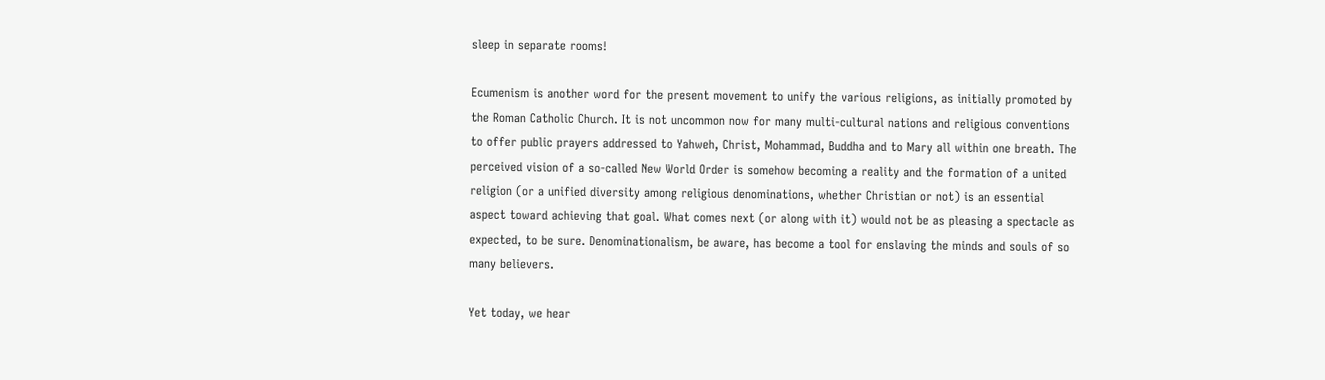sleep in separate rooms!

Ecumenism is another word for the present movement to unify the various religions, as initially promoted by the Roman Catholic Church. It is not uncommon now for many multi-cultural nations and religious conventions to offer public prayers addressed to Yahweh, Christ, Mohammad, Buddha and to Mary all within one breath. The perceived vision of a so-called New World Order is somehow becoming a reality and the formation of a united religion (or a unified diversity among religious denominations, whether Christian or not) is an essential aspect toward achieving that goal. What comes next (or along with it) would not be as pleasing a spectacle as expected, to be sure. Denominationalism, be aware, has become a tool for enslaving the minds and souls of so many believers.

Yet today, we hear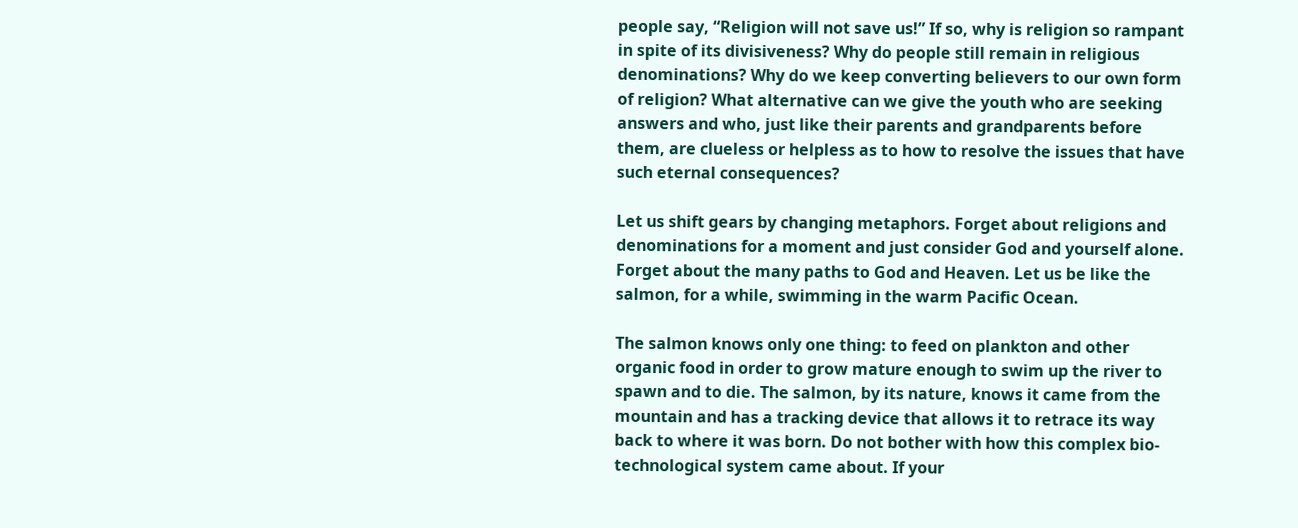people say, “Religion will not save us!” If so, why is religion so rampant in spite of its divisiveness? Why do people still remain in religious denominations? Why do we keep converting believers to our own form of religion? What alternative can we give the youth who are seeking answers and who, just like their parents and grandparents before them, are clueless or helpless as to how to resolve the issues that have such eternal consequences?

Let us shift gears by changing metaphors. Forget about religions and denominations for a moment and just consider God and yourself alone. Forget about the many paths to God and Heaven. Let us be like the salmon, for a while, swimming in the warm Pacific Ocean.

The salmon knows only one thing: to feed on plankton and other organic food in order to grow mature enough to swim up the river to spawn and to die. The salmon, by its nature, knows it came from the mountain and has a tracking device that allows it to retrace its way back to where it was born. Do not bother with how this complex bio-technological system came about. If your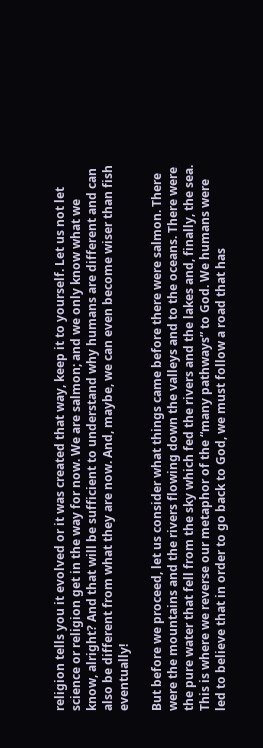religion tells you it evolved or it was created that way, keep it to yourself. Let us not let science or religion get in the way for now. We are salmon; and we only know what we know, alright? And that will be sufficient to understand why humans are different and can also be different from what they are now. And, maybe, we can even become wiser than fish eventually!

But before we proceed, let us consider what things came before there were salmon. There were the mountains and the rivers flowing down the valleys and to the oceans. There were the pure water that fell from the sky which fed the rivers and the lakes and, finally, the sea. This is where we reverse our metaphor of the “many pathways” to God. We humans were led to believe that in order to go back to God, we must follow a road that has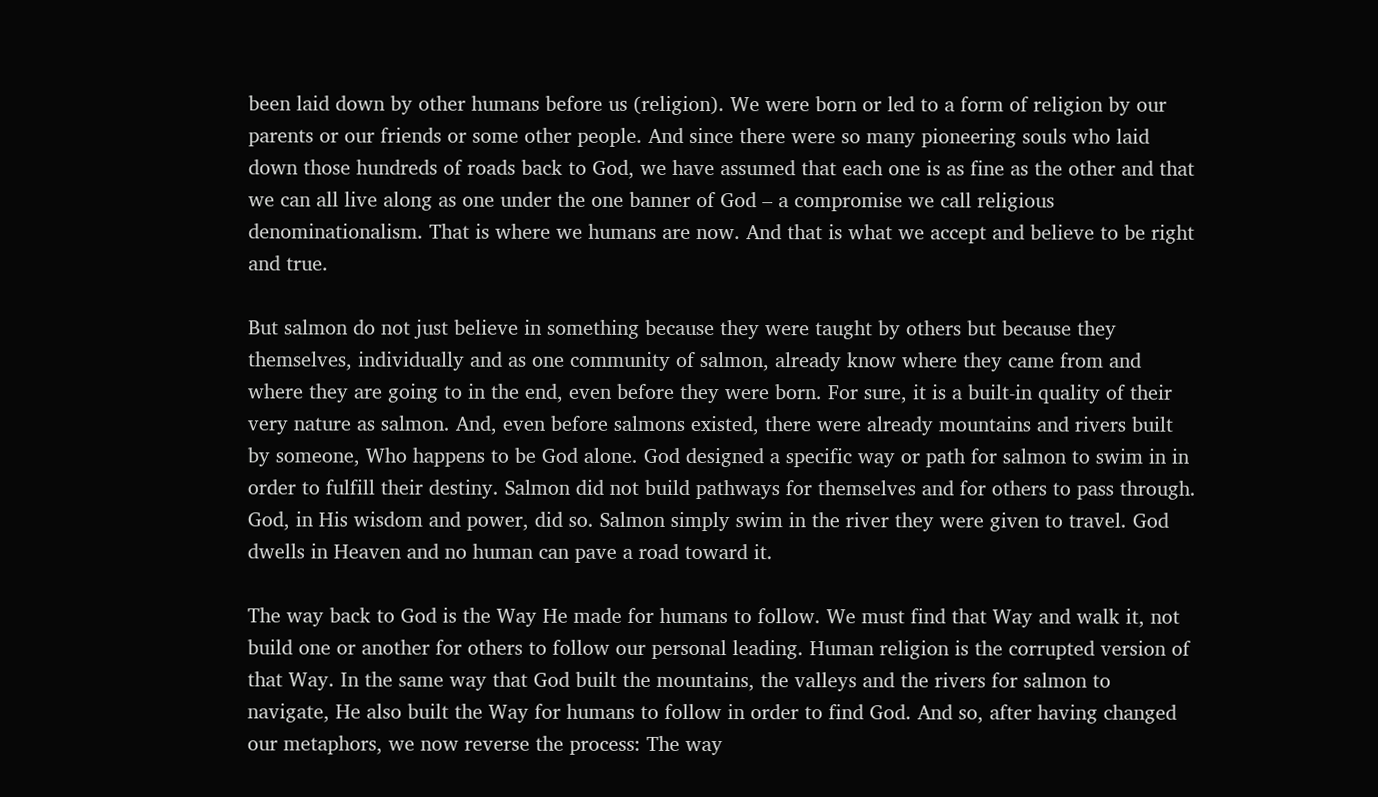been laid down by other humans before us (religion). We were born or led to a form of religion by our parents or our friends or some other people. And since there were so many pioneering souls who laid down those hundreds of roads back to God, we have assumed that each one is as fine as the other and that we can all live along as one under the one banner of God – a compromise we call religious denominationalism. That is where we humans are now. And that is what we accept and believe to be right and true.

But salmon do not just believe in something because they were taught by others but because they themselves, individually and as one community of salmon, already know where they came from and where they are going to in the end, even before they were born. For sure, it is a built-in quality of their very nature as salmon. And, even before salmons existed, there were already mountains and rivers built by someone, Who happens to be God alone. God designed a specific way or path for salmon to swim in in order to fulfill their destiny. Salmon did not build pathways for themselves and for others to pass through. God, in His wisdom and power, did so. Salmon simply swim in the river they were given to travel. God dwells in Heaven and no human can pave a road toward it.

The way back to God is the Way He made for humans to follow. We must find that Way and walk it, not build one or another for others to follow our personal leading. Human religion is the corrupted version of that Way. In the same way that God built the mountains, the valleys and the rivers for salmon to navigate, He also built the Way for humans to follow in order to find God. And so, after having changed our metaphors, we now reverse the process: The way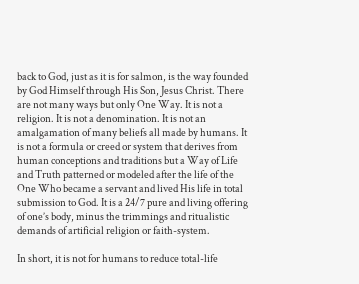back to God, just as it is for salmon, is the way founded by God Himself through His Son, Jesus Christ. There are not many ways but only One Way. It is not a religion. It is not a denomination. It is not an amalgamation of many beliefs all made by humans. It is not a formula or creed or system that derives from human conceptions and traditions but a Way of Life and Truth patterned or modeled after the life of the One Who became a servant and lived His life in total submission to God. It is a 24/7 pure and living offering of one’s body, minus the trimmings and ritualistic demands of artificial religion or faith-system.

In short, it is not for humans to reduce total-life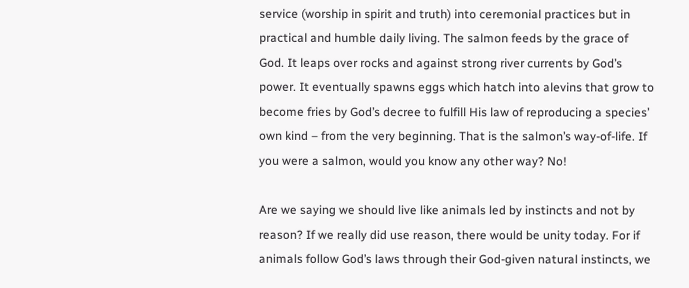service (worship in spirit and truth) into ceremonial practices but in practical and humble daily living. The salmon feeds by the grace of God. It leaps over rocks and against strong river currents by God’s power. It eventually spawns eggs which hatch into alevins that grow to become fries by God’s decree to fulfill His law of reproducing a species’ own kind – from the very beginning. That is the salmon’s way-of-life. If you were a salmon, would you know any other way? No!

Are we saying we should live like animals led by instincts and not by reason? If we really did use reason, there would be unity today. For if animals follow God’s laws through their God-given natural instincts, we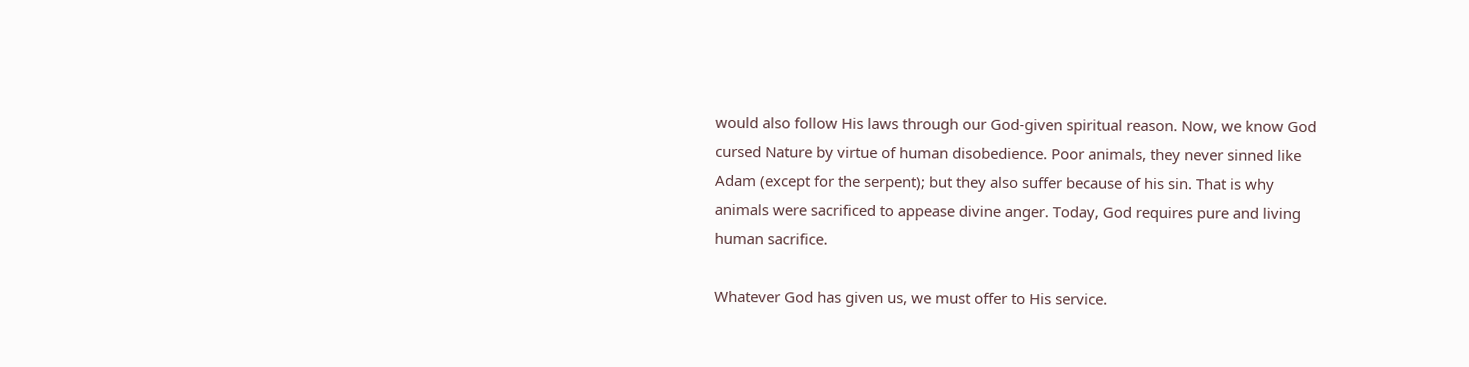would also follow His laws through our God-given spiritual reason. Now, we know God cursed Nature by virtue of human disobedience. Poor animals, they never sinned like Adam (except for the serpent); but they also suffer because of his sin. That is why animals were sacrificed to appease divine anger. Today, God requires pure and living human sacrifice.

Whatever God has given us, we must offer to His service.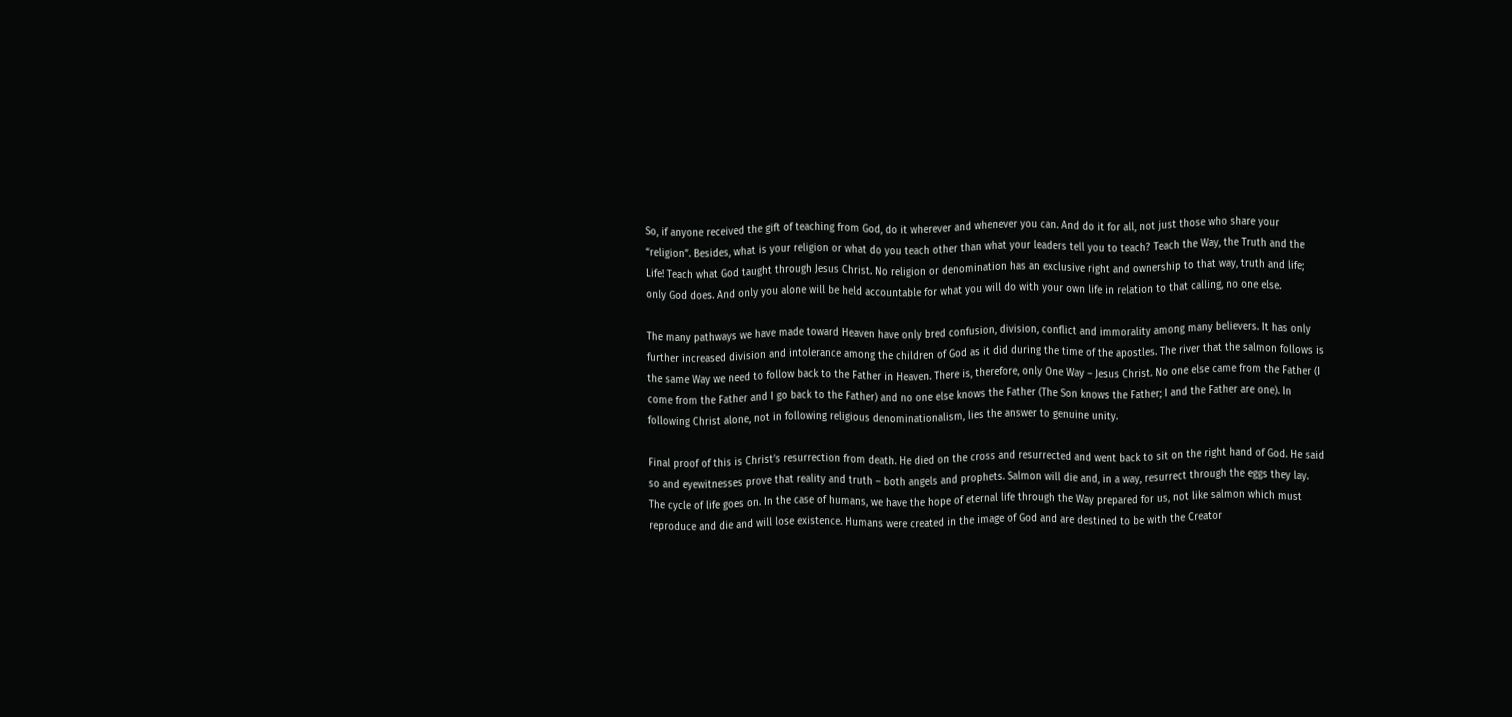So, if anyone received the gift of teaching from God, do it wherever and whenever you can. And do it for all, not just those who share your “religion”. Besides, what is your religion or what do you teach other than what your leaders tell you to teach? Teach the Way, the Truth and the Life! Teach what God taught through Jesus Christ. No religion or denomination has an exclusive right and ownership to that way, truth and life; only God does. And only you alone will be held accountable for what you will do with your own life in relation to that calling, no one else.

The many pathways we have made toward Heaven have only bred confusion, division, conflict and immorality among many believers. It has only further increased division and intolerance among the children of God as it did during the time of the apostles. The river that the salmon follows is the same Way we need to follow back to the Father in Heaven. There is, therefore, only One Way – Jesus Christ. No one else came from the Father (I come from the Father and I go back to the Father) and no one else knows the Father (The Son knows the Father; I and the Father are one). In following Christ alone, not in following religious denominationalism, lies the answer to genuine unity.

Final proof of this is Christ’s resurrection from death. He died on the cross and resurrected and went back to sit on the right hand of God. He said so and eyewitnesses prove that reality and truth – both angels and prophets. Salmon will die and, in a way, resurrect through the eggs they lay. The cycle of life goes on. In the case of humans, we have the hope of eternal life through the Way prepared for us, not like salmon which must reproduce and die and will lose existence. Humans were created in the image of God and are destined to be with the Creator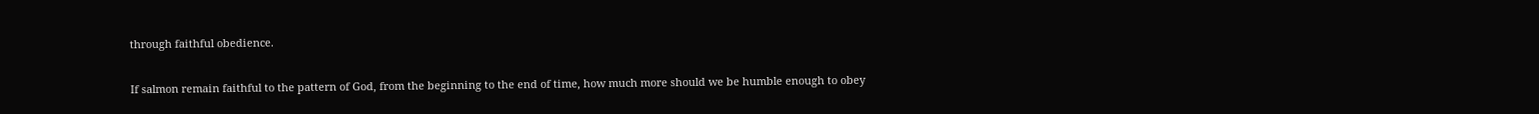through faithful obedience.

If salmon remain faithful to the pattern of God, from the beginning to the end of time, how much more should we be humble enough to obey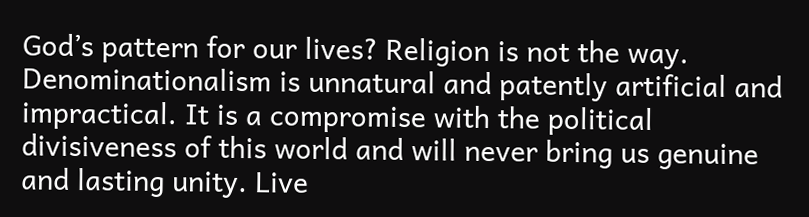God’s pattern for our lives? Religion is not the way. Denominationalism is unnatural and patently artificial and impractical. It is a compromise with the political divisiveness of this world and will never bring us genuine and lasting unity. Live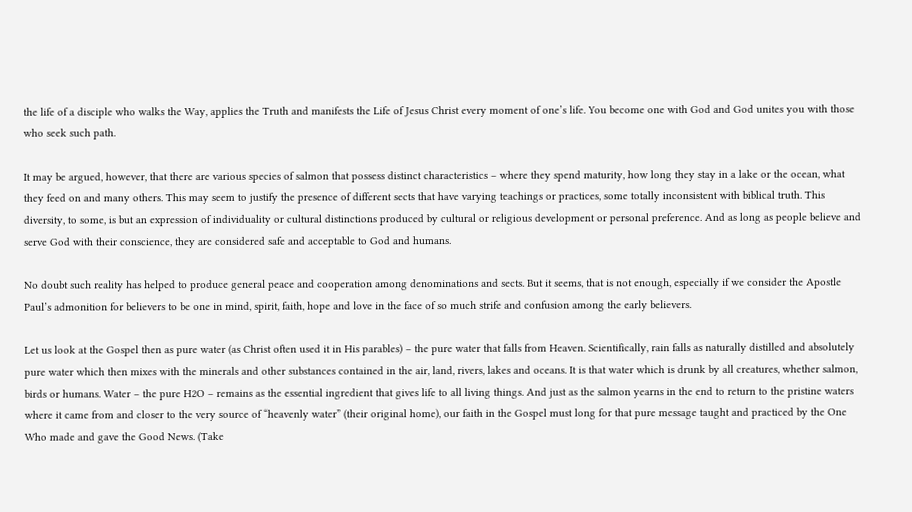the life of a disciple who walks the Way, applies the Truth and manifests the Life of Jesus Christ every moment of one’s life. You become one with God and God unites you with those who seek such path.

It may be argued, however, that there are various species of salmon that possess distinct characteristics – where they spend maturity, how long they stay in a lake or the ocean, what they feed on and many others. This may seem to justify the presence of different sects that have varying teachings or practices, some totally inconsistent with biblical truth. This diversity, to some, is but an expression of individuality or cultural distinctions produced by cultural or religious development or personal preference. And as long as people believe and serve God with their conscience, they are considered safe and acceptable to God and humans.

No doubt such reality has helped to produce general peace and cooperation among denominations and sects. But it seems, that is not enough, especially if we consider the Apostle Paul’s admonition for believers to be one in mind, spirit, faith, hope and love in the face of so much strife and confusion among the early believers.

Let us look at the Gospel then as pure water (as Christ often used it in His parables) – the pure water that falls from Heaven. Scientifically, rain falls as naturally distilled and absolutely pure water which then mixes with the minerals and other substances contained in the air, land, rivers, lakes and oceans. It is that water which is drunk by all creatures, whether salmon, birds or humans. Water – the pure H2O – remains as the essential ingredient that gives life to all living things. And just as the salmon yearns in the end to return to the pristine waters where it came from and closer to the very source of “heavenly water” (their original home), our faith in the Gospel must long for that pure message taught and practiced by the One Who made and gave the Good News. (Take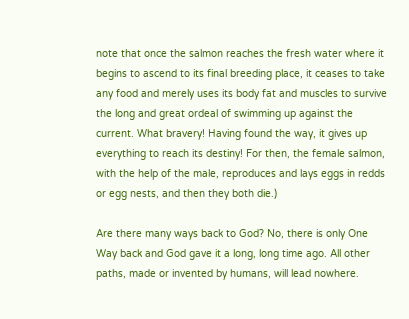note that once the salmon reaches the fresh water where it begins to ascend to its final breeding place, it ceases to take any food and merely uses its body fat and muscles to survive the long and great ordeal of swimming up against the current. What bravery! Having found the way, it gives up everything to reach its destiny! For then, the female salmon, with the help of the male, reproduces and lays eggs in redds or egg nests, and then they both die.)

Are there many ways back to God? No, there is only One Way back and God gave it a long, long time ago. All other paths, made or invented by humans, will lead nowhere.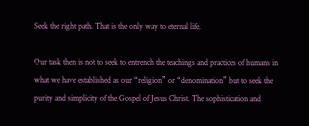Seek the right path. That is the only way to eternal life.

Our task then is not to seek to entrench the teachings and practices of humans in what we have established as our “religion” or “denomination” but to seek the purity and simplicity of the Gospel of Jesus Christ. The sophistication and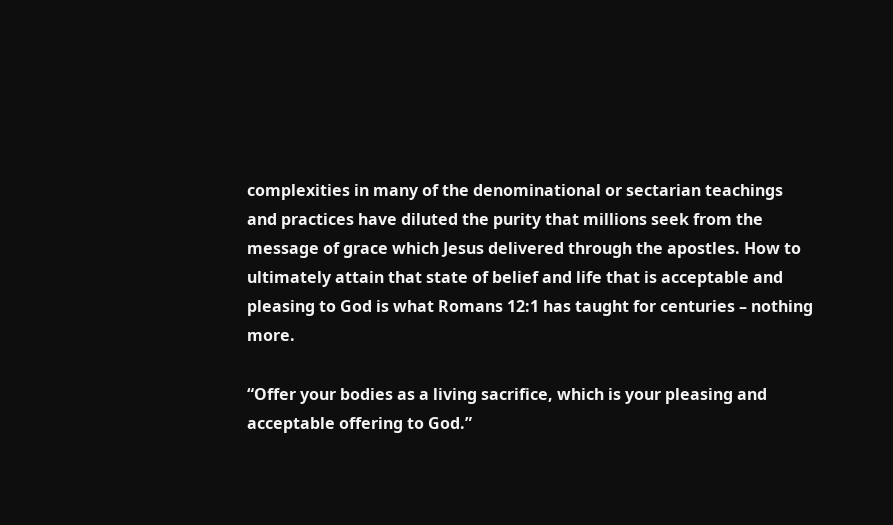complexities in many of the denominational or sectarian teachings and practices have diluted the purity that millions seek from the message of grace which Jesus delivered through the apostles. How to ultimately attain that state of belief and life that is acceptable and pleasing to God is what Romans 12:1 has taught for centuries – nothing more.

“Offer your bodies as a living sacrifice, which is your pleasing and acceptable offering to God.”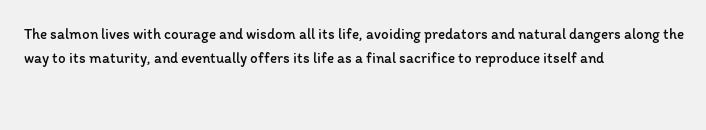The salmon lives with courage and wisdom all its life, avoiding predators and natural dangers along the way to its maturity, and eventually offers its life as a final sacrifice to reproduce itself and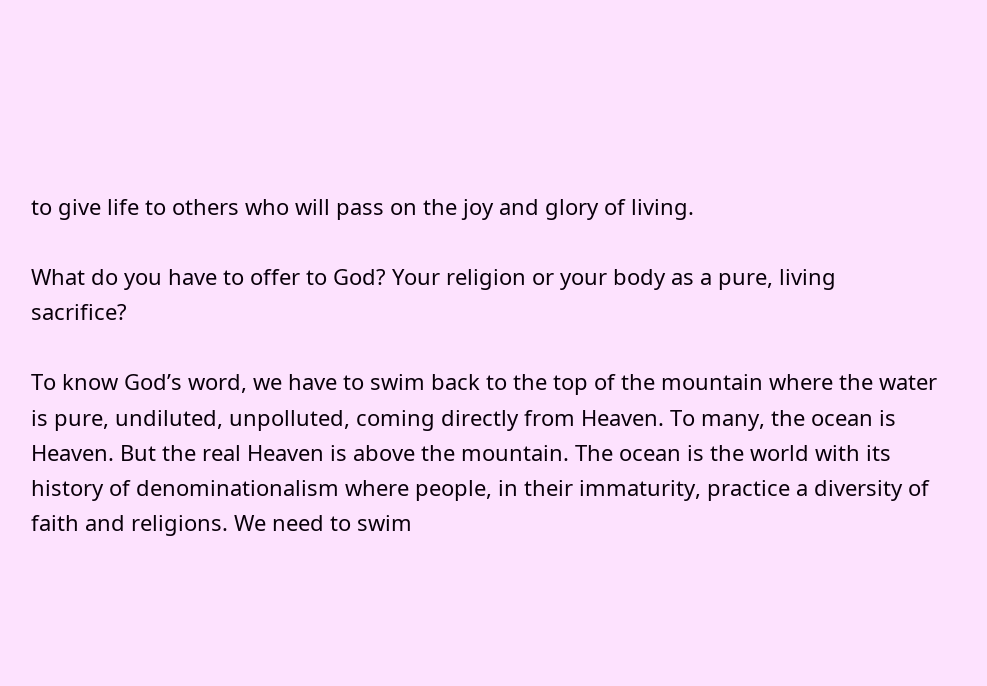to give life to others who will pass on the joy and glory of living.

What do you have to offer to God? Your religion or your body as a pure, living sacrifice?

To know God’s word, we have to swim back to the top of the mountain where the water is pure, undiluted, unpolluted, coming directly from Heaven. To many, the ocean is Heaven. But the real Heaven is above the mountain. The ocean is the world with its history of denominationalism where people, in their immaturity, practice a diversity of faith and religions. We need to swim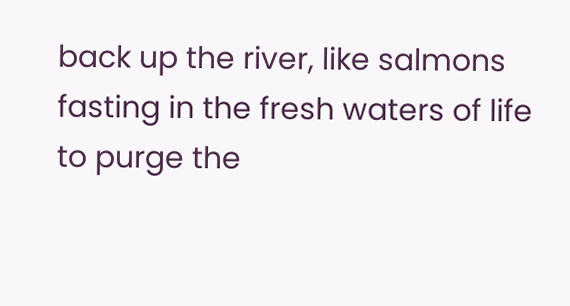back up the river, like salmons fasting in the fresh waters of life to purge the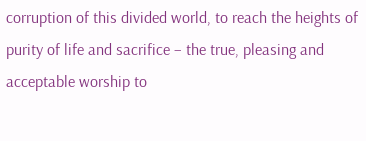corruption of this divided world, to reach the heights of purity of life and sacrifice – the true, pleasing and acceptable worship to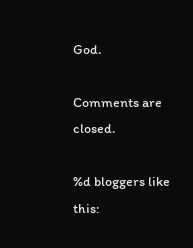God.

Comments are closed.

%d bloggers like this: